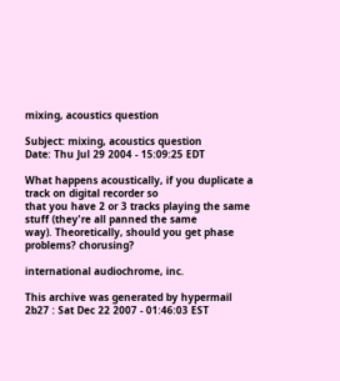mixing, acoustics question

Subject: mixing, acoustics question
Date: Thu Jul 29 2004 - 15:09:25 EDT

What happens acoustically, if you duplicate a track on digital recorder so
that you have 2 or 3 tracks playing the same stuff (they're all panned the same
way). Theoretically, should you get phase problems? chorusing?

international audiochrome, inc.

This archive was generated by hypermail 2b27 : Sat Dec 22 2007 - 01:46:03 EST